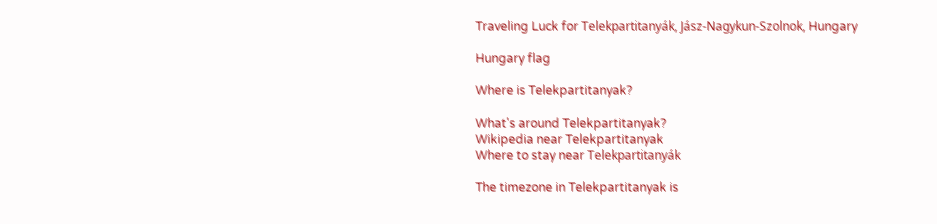Traveling Luck for Telekpartitanyák, Jász-Nagykun-Szolnok, Hungary

Hungary flag

Where is Telekpartitanyak?

What's around Telekpartitanyak?
Wikipedia near Telekpartitanyak
Where to stay near Telekpartitanyák

The timezone in Telekpartitanyak is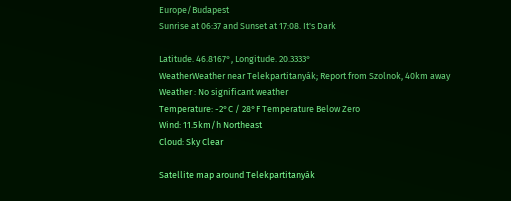Europe/Budapest
Sunrise at 06:37 and Sunset at 17:08. It's Dark

Latitude. 46.8167°, Longitude. 20.3333°
WeatherWeather near Telekpartitanyák; Report from Szolnok, 40km away
Weather : No significant weather
Temperature: -2°C / 28°F Temperature Below Zero
Wind: 11.5km/h Northeast
Cloud: Sky Clear

Satellite map around Telekpartitanyák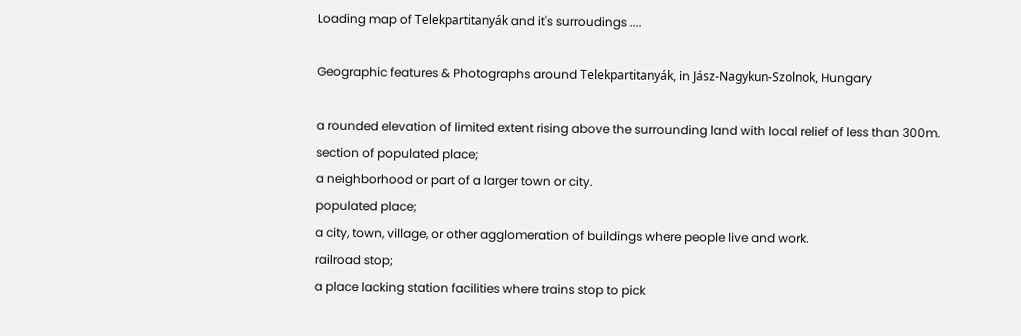Loading map of Telekpartitanyák and it's surroudings ....

Geographic features & Photographs around Telekpartitanyák, in Jász-Nagykun-Szolnok, Hungary

a rounded elevation of limited extent rising above the surrounding land with local relief of less than 300m.
section of populated place;
a neighborhood or part of a larger town or city.
populated place;
a city, town, village, or other agglomeration of buildings where people live and work.
railroad stop;
a place lacking station facilities where trains stop to pick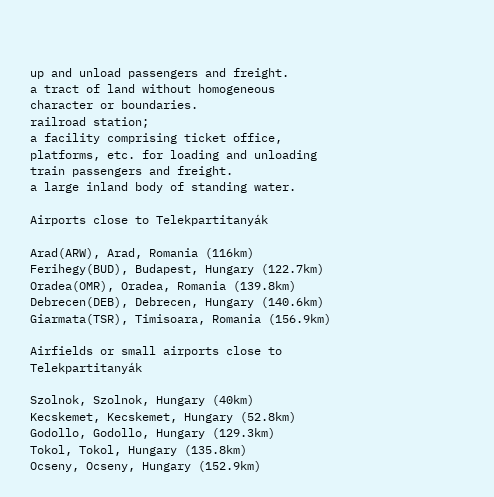up and unload passengers and freight.
a tract of land without homogeneous character or boundaries.
railroad station;
a facility comprising ticket office, platforms, etc. for loading and unloading train passengers and freight.
a large inland body of standing water.

Airports close to Telekpartitanyák

Arad(ARW), Arad, Romania (116km)
Ferihegy(BUD), Budapest, Hungary (122.7km)
Oradea(OMR), Oradea, Romania (139.8km)
Debrecen(DEB), Debrecen, Hungary (140.6km)
Giarmata(TSR), Timisoara, Romania (156.9km)

Airfields or small airports close to Telekpartitanyák

Szolnok, Szolnok, Hungary (40km)
Kecskemet, Kecskemet, Hungary (52.8km)
Godollo, Godollo, Hungary (129.3km)
Tokol, Tokol, Hungary (135.8km)
Ocseny, Ocseny, Hungary (152.9km)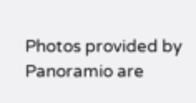Photos provided by Panoramio are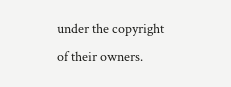under the copyright of their owners.